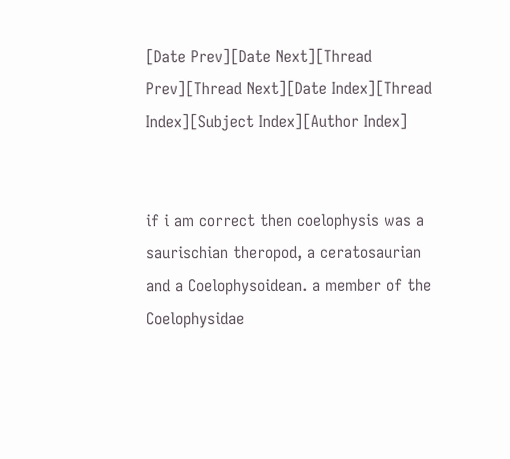[Date Prev][Date Next][Thread Prev][Thread Next][Date Index][Thread Index][Subject Index][Author Index]


if i am correct then coelophysis was a saurischian theropod, a ceratosaurian and a Coelophysoidean. a member of the Coelophysidae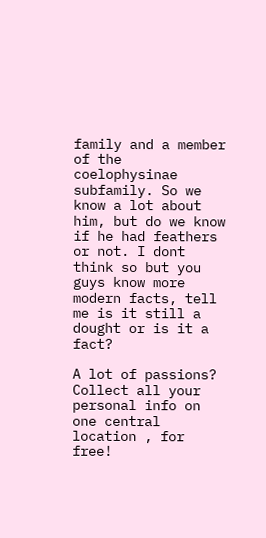family and a member of the coelophysinae subfamily. So we know a lot about him, but do we know if he had feathers or not. I dont think so but you guys know more modern facts, tell me is it still a dought or is it a fact?

A lot of passions? Collect all your personal info on one central location , for free!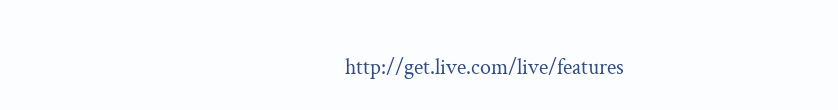http://get.live.com/live/features